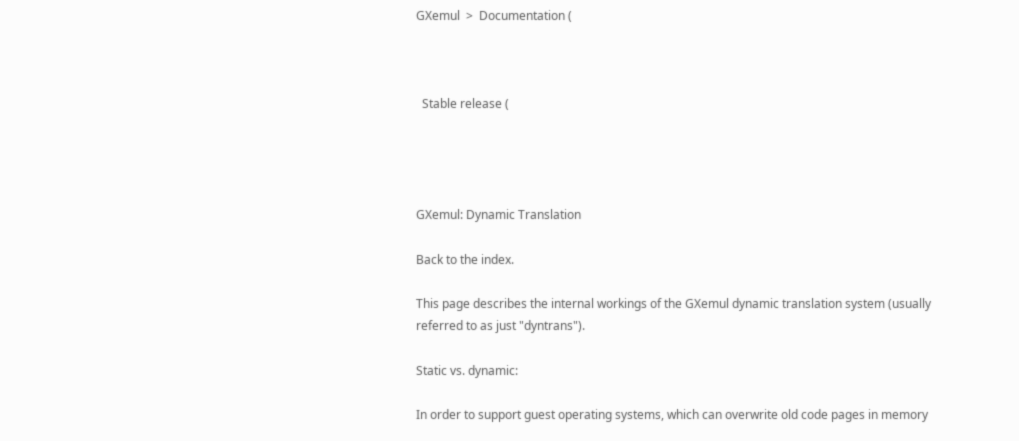GXemul  >  Documentation (



  Stable release (




GXemul: Dynamic Translation

Back to the index.

This page describes the internal workings of the GXemul dynamic translation system (usually referred to as just "dyntrans").

Static vs. dynamic:

In order to support guest operating systems, which can overwrite old code pages in memory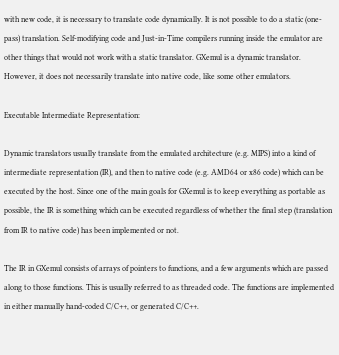with new code, it is necessary to translate code dynamically. It is not possible to do a static (one-pass) translation. Self-modifying code and Just-in-Time compilers running inside the emulator are other things that would not work with a static translator. GXemul is a dynamic translator. However, it does not necessarily translate into native code, like some other emulators.

Executable Intermediate Representation:

Dynamic translators usually translate from the emulated architecture (e.g. MIPS) into a kind of intermediate representation (IR), and then to native code (e.g. AMD64 or x86 code) which can be executed by the host. Since one of the main goals for GXemul is to keep everything as portable as possible, the IR is something which can be executed regardless of whether the final step (translation from IR to native code) has been implemented or not.

The IR in GXemul consists of arrays of pointers to functions, and a few arguments which are passed along to those functions. This is usually referred to as threaded code. The functions are implemented in either manually hand-coded C/C++, or generated C/C++.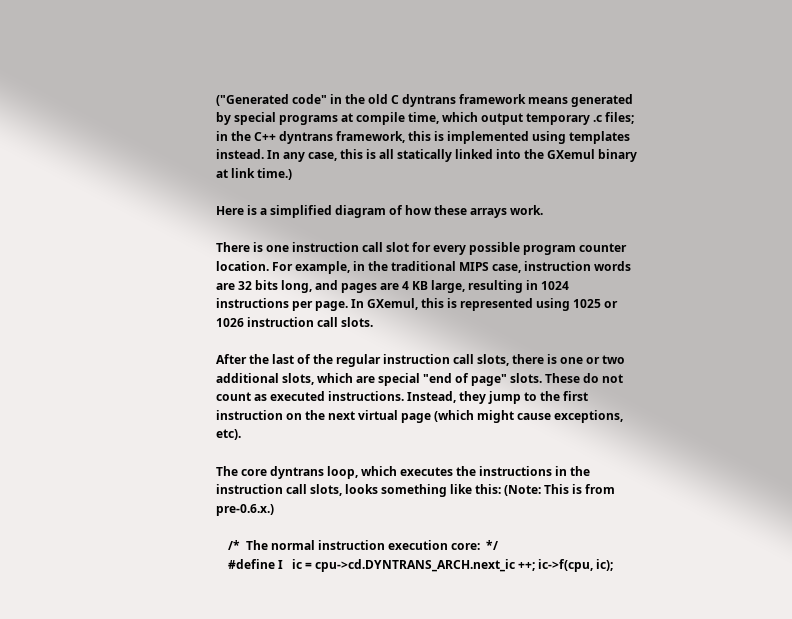("Generated code" in the old C dyntrans framework means generated by special programs at compile time, which output temporary .c files; in the C++ dyntrans framework, this is implemented using templates instead. In any case, this is all statically linked into the GXemul binary at link time.)

Here is a simplified diagram of how these arrays work.

There is one instruction call slot for every possible program counter location. For example, in the traditional MIPS case, instruction words are 32 bits long, and pages are 4 KB large, resulting in 1024 instructions per page. In GXemul, this is represented using 1025 or 1026 instruction call slots.

After the last of the regular instruction call slots, there is one or two additional slots, which are special "end of page" slots. These do not count as executed instructions. Instead, they jump to the first instruction on the next virtual page (which might cause exceptions, etc).

The core dyntrans loop, which executes the instructions in the instruction call slots, looks something like this: (Note: This is from pre-0.6.x.)

    /*  The normal instruction execution core:  */
    #define I   ic = cpu->cd.DYNTRANS_ARCH.next_ic ++; ic->f(cpu, ic);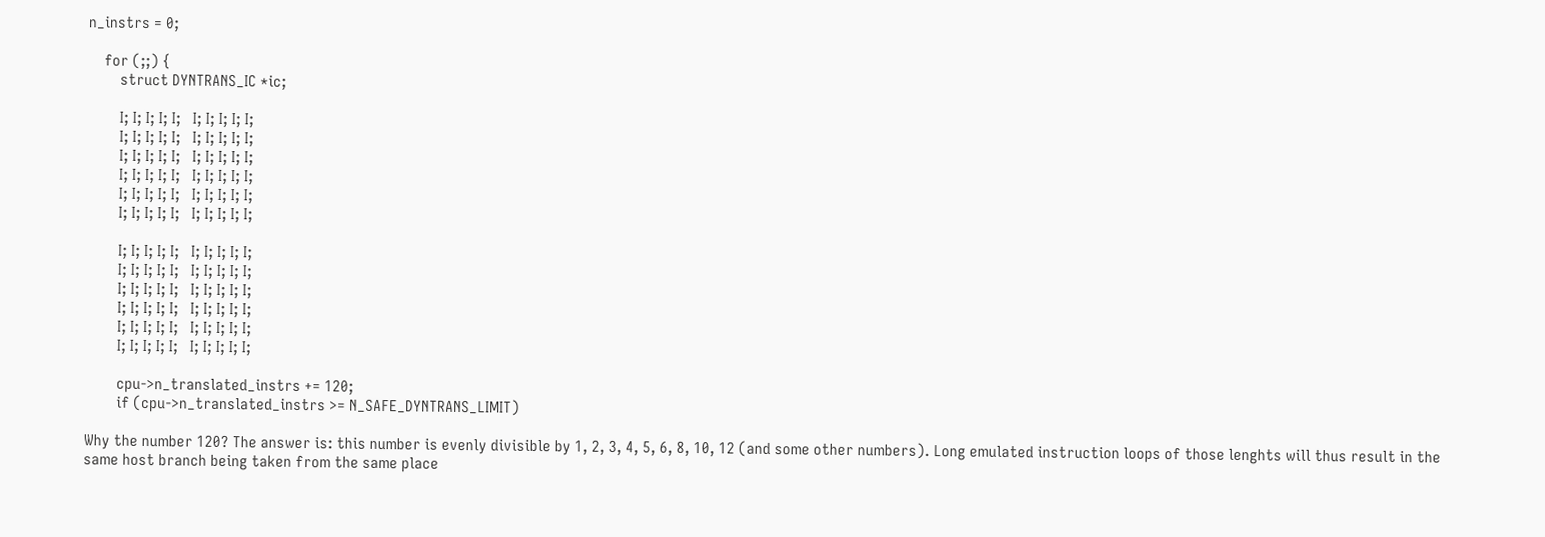n_instrs = 0;

    for (;;) {
        struct DYNTRANS_IC *ic;

        I; I; I; I; I;   I; I; I; I; I;
        I; I; I; I; I;   I; I; I; I; I;
        I; I; I; I; I;   I; I; I; I; I;
        I; I; I; I; I;   I; I; I; I; I;
        I; I; I; I; I;   I; I; I; I; I;
        I; I; I; I; I;   I; I; I; I; I;

        I; I; I; I; I;   I; I; I; I; I;
        I; I; I; I; I;   I; I; I; I; I;
        I; I; I; I; I;   I; I; I; I; I;
        I; I; I; I; I;   I; I; I; I; I;
        I; I; I; I; I;   I; I; I; I; I;
        I; I; I; I; I;   I; I; I; I; I;

        cpu->n_translated_instrs += 120;
        if (cpu->n_translated_instrs >= N_SAFE_DYNTRANS_LIMIT)

Why the number 120? The answer is: this number is evenly divisible by 1, 2, 3, 4, 5, 6, 8, 10, 12 (and some other numbers). Long emulated instruction loops of those lenghts will thus result in the same host branch being taken from the same place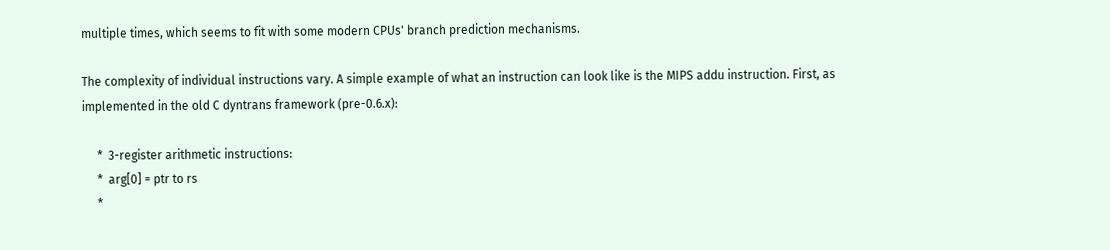multiple times, which seems to fit with some modern CPUs' branch prediction mechanisms.

The complexity of individual instructions vary. A simple example of what an instruction can look like is the MIPS addu instruction. First, as implemented in the old C dyntrans framework (pre-0.6.x):

     *  3-register arithmetic instructions:
     *  arg[0] = ptr to rs
     *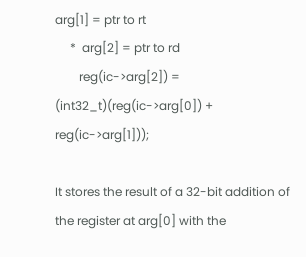arg[1] = ptr to rt
     *  arg[2] = ptr to rd
        reg(ic->arg[2]) = (int32_t)(reg(ic->arg[0]) + reg(ic->arg[1]));

It stores the result of a 32-bit addition of the register at arg[0] with the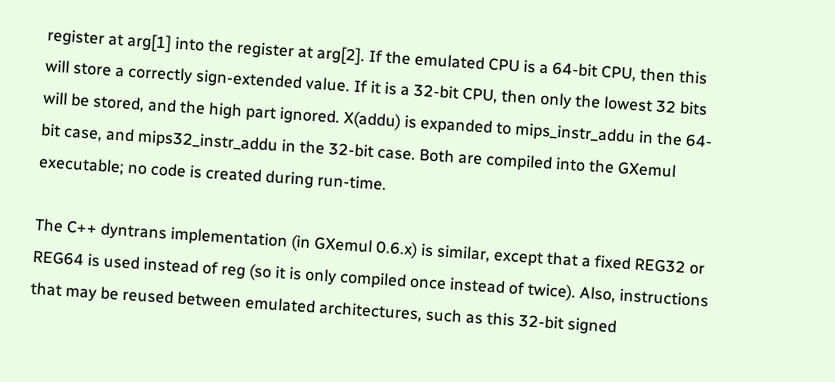register at arg[1] into the register at arg[2]. If the emulated CPU is a 64-bit CPU, then this will store a correctly sign-extended value. If it is a 32-bit CPU, then only the lowest 32 bits will be stored, and the high part ignored. X(addu) is expanded to mips_instr_addu in the 64-bit case, and mips32_instr_addu in the 32-bit case. Both are compiled into the GXemul executable; no code is created during run-time.

The C++ dyntrans implementation (in GXemul 0.6.x) is similar, except that a fixed REG32 or REG64 is used instead of reg (so it is only compiled once instead of twice). Also, instructions that may be reused between emulated architectures, such as this 32-bit signed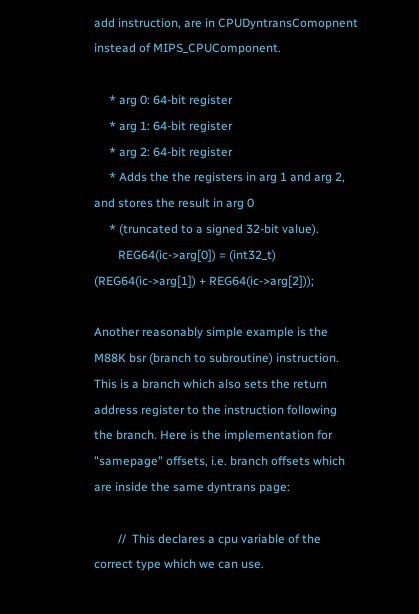add instruction, are in CPUDyntransComopnent instead of MIPS_CPUComponent.

     * arg 0: 64-bit register
     * arg 1: 64-bit register
     * arg 2: 64-bit register
     * Adds the the registers in arg 1 and arg 2, and stores the result in arg 0
     * (truncated to a signed 32-bit value).
        REG64(ic->arg[0]) = (int32_t) (REG64(ic->arg[1]) + REG64(ic->arg[2]));

Another reasonably simple example is the M88K bsr (branch to subroutine) instruction. This is a branch which also sets the return address register to the instruction following the branch. Here is the implementation for "samepage" offsets, i.e. branch offsets which are inside the same dyntrans page:

        //  This declares a cpu variable of the correct type which we can use.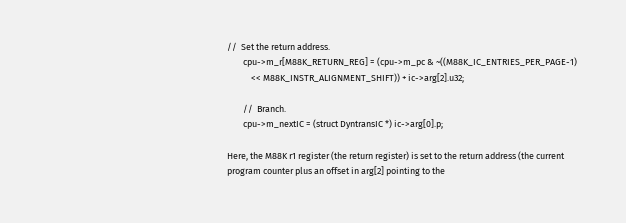//  Set the return address.
        cpu->m_r[M88K_RETURN_REG] = (cpu->m_pc & ~((M88K_IC_ENTRIES_PER_PAGE-1)
            << M88K_INSTR_ALIGNMENT_SHIFT)) + ic->arg[2].u32;

        //  Branch.
        cpu->m_nextIC = (struct DyntransIC *) ic->arg[0].p;

Here, the M88K r1 register (the return register) is set to the return address (the current program counter plus an offset in arg[2] pointing to the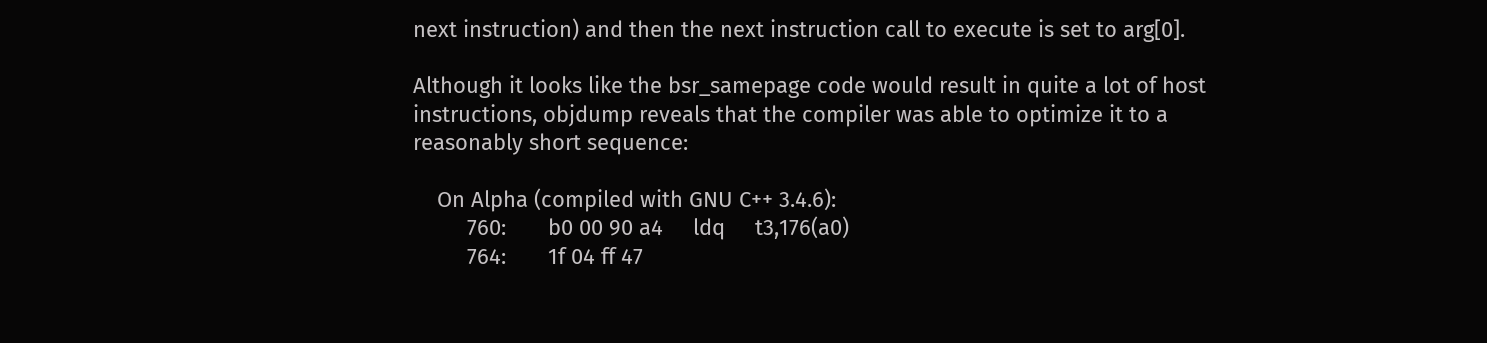next instruction) and then the next instruction call to execute is set to arg[0].

Although it looks like the bsr_samepage code would result in quite a lot of host instructions, objdump reveals that the compiler was able to optimize it to a reasonably short sequence:

    On Alpha (compiled with GNU C++ 3.4.6):
         760:       b0 00 90 a4     ldq     t3,176(a0)
         764:       1f 04 ff 47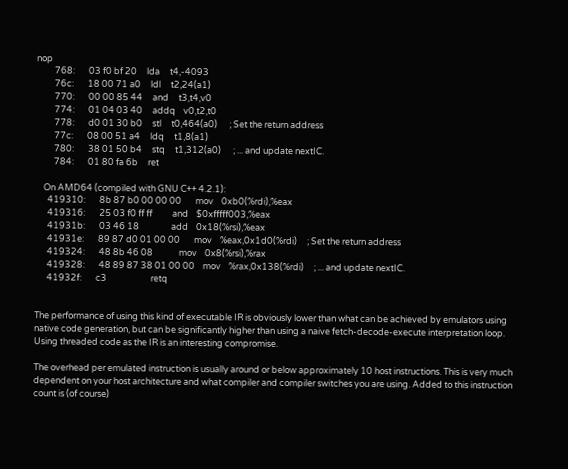nop
         768:       03 f0 bf 20     lda     t4,-4093
         76c:       18 00 71 a0     ldl     t2,24(a1)
         770:       00 00 85 44     and     t3,t4,v0
         774:       01 04 03 40     addq    v0,t2,t0
         778:       d0 01 30 b0     stl     t0,464(a0)      ; Set the return address
         77c:       08 00 51 a4     ldq     t1,8(a1)
         780:       38 01 50 b4     stq     t1,312(a0)      ; ... and update nextIC.
         784:       01 80 fa 6b     ret

    On AMD64 (compiled with GNU C++ 4.2.1):
      419310:       8b 87 b0 00 00 00       mov    0xb0(%rdi),%eax
      419316:       25 03 f0 ff ff          and    $0xfffff003,%eax
      41931b:       03 46 18                add    0x18(%rsi),%eax
      41931e:       89 87 d0 01 00 00       mov    %eax,0x1d0(%rdi)     ; Set the return address
      419324:       48 8b 46 08             mov    0x8(%rsi),%rax
      419328:       48 89 87 38 01 00 00    mov    %rax,0x138(%rdi)     ; ... and update nextIC.
      41932f:       c3                      retq


The performance of using this kind of executable IR is obviously lower than what can be achieved by emulators using native code generation, but can be significantly higher than using a naive fetch-decode-execute interpretation loop. Using threaded code as the IR is an interesting compromise.

The overhead per emulated instruction is usually around or below approximately 10 host instructions. This is very much dependent on your host architecture and what compiler and compiler switches you are using. Added to this instruction count is (of course)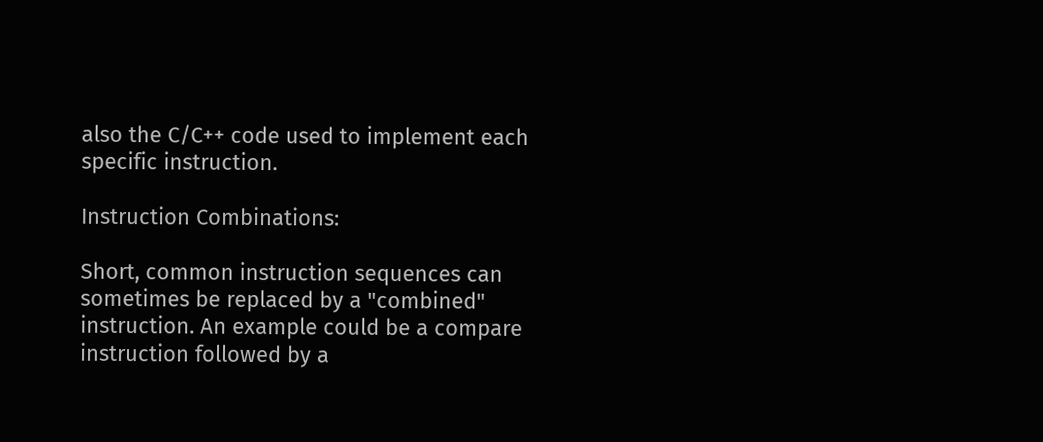also the C/C++ code used to implement each specific instruction.

Instruction Combinations:

Short, common instruction sequences can sometimes be replaced by a "combined" instruction. An example could be a compare instruction followed by a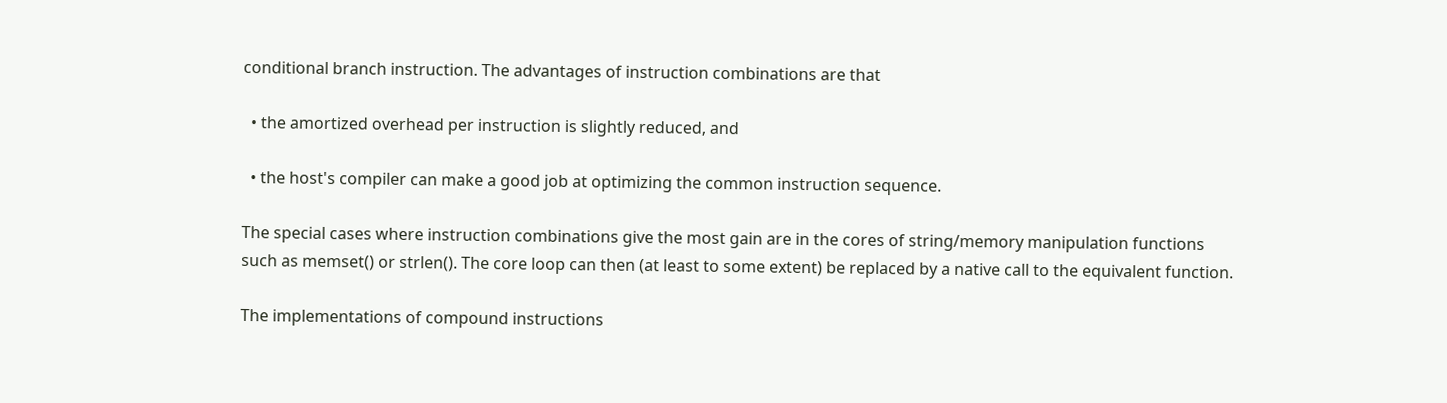conditional branch instruction. The advantages of instruction combinations are that

  • the amortized overhead per instruction is slightly reduced, and

  • the host's compiler can make a good job at optimizing the common instruction sequence.

The special cases where instruction combinations give the most gain are in the cores of string/memory manipulation functions such as memset() or strlen(). The core loop can then (at least to some extent) be replaced by a native call to the equivalent function.

The implementations of compound instructions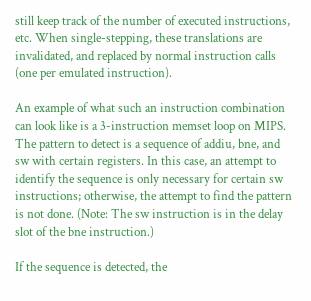still keep track of the number of executed instructions, etc. When single-stepping, these translations are invalidated, and replaced by normal instruction calls (one per emulated instruction).

An example of what such an instruction combination can look like is a 3-instruction memset loop on MIPS. The pattern to detect is a sequence of addiu, bne, and sw with certain registers. In this case, an attempt to identify the sequence is only necessary for certain sw instructions; otherwise, the attempt to find the pattern is not done. (Note: The sw instruction is in the delay slot of the bne instruction.)

If the sequence is detected, the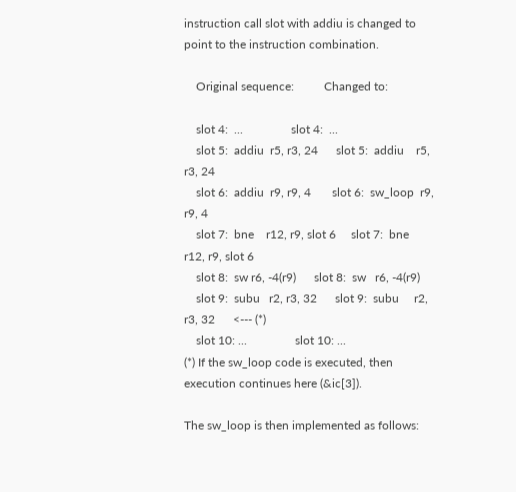instruction call slot with addiu is changed to point to the instruction combination.

    Original sequence:          Changed to:

    slot 4:  ...                slot 4:  ...
    slot 5:  addiu  r5, r3, 24      slot 5:  addiu    r5, r3, 24
    slot 6:  addiu  r9, r9, 4       slot 6:  sw_loop  r9, r9, 4
    slot 7:  bne    r12, r9, slot 6     slot 7:  bne      r12, r9, slot 6
    slot 8:  sw r6, -4(r9)      slot 8:  sw   r6, -4(r9)
    slot 9:  subu   r2, r3, 32      slot 9:  subu     r2, r3, 32      <--- (*)
    slot 10: ...                slot 10: ...
(*) If the sw_loop code is executed, then execution continues here (&ic[3]).

The sw_loop is then implemented as follows: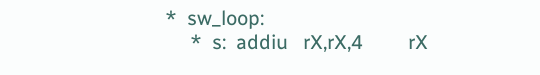*  sw_loop:
     *  s:  addiu   rX,rX,4         rX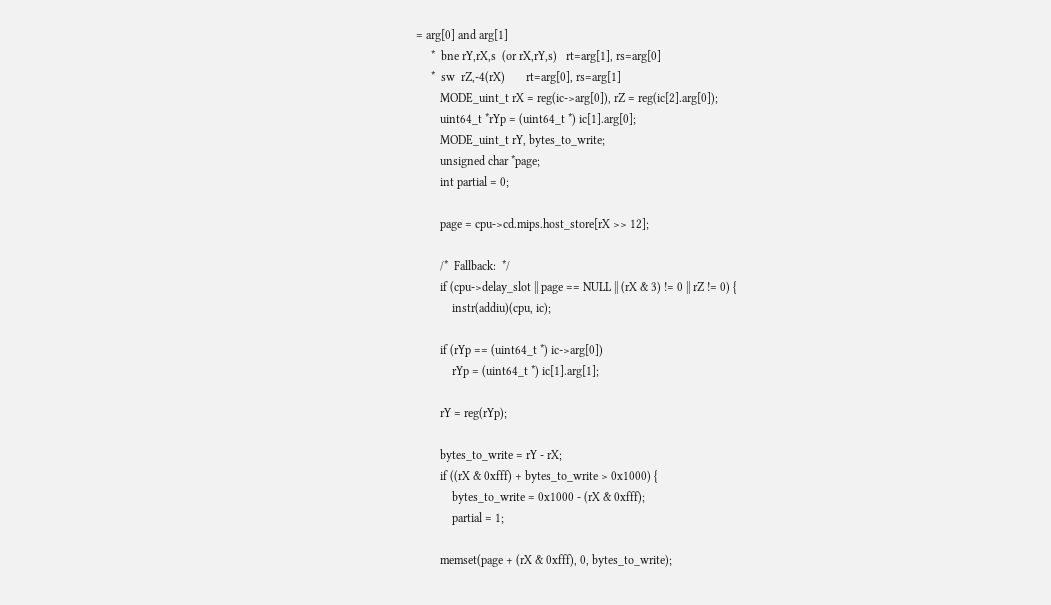= arg[0] and arg[1]
     *  bne rY,rX,s  (or rX,rY,s)   rt=arg[1], rs=arg[0]
     *  sw  rZ,-4(rX)       rt=arg[0], rs=arg[1]
        MODE_uint_t rX = reg(ic->arg[0]), rZ = reg(ic[2].arg[0]);
        uint64_t *rYp = (uint64_t *) ic[1].arg[0];
        MODE_uint_t rY, bytes_to_write;
        unsigned char *page;
        int partial = 0;

        page = cpu->cd.mips.host_store[rX >> 12];

        /*  Fallback:  */
        if (cpu->delay_slot || page == NULL || (rX & 3) != 0 || rZ != 0) {
            instr(addiu)(cpu, ic);

        if (rYp == (uint64_t *) ic->arg[0])
            rYp = (uint64_t *) ic[1].arg[1];

        rY = reg(rYp);

        bytes_to_write = rY - rX;
        if ((rX & 0xfff) + bytes_to_write > 0x1000) {
            bytes_to_write = 0x1000 - (rX & 0xfff);
            partial = 1;

        memset(page + (rX & 0xfff), 0, bytes_to_write);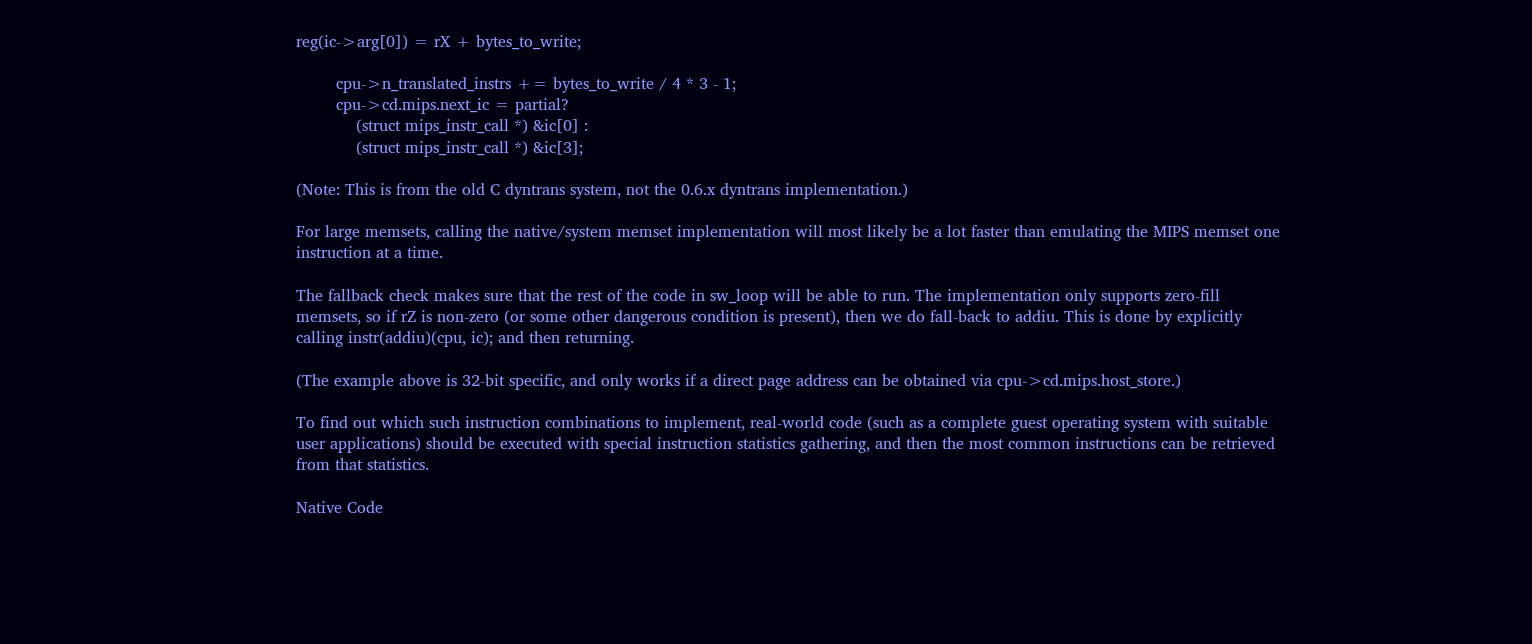reg(ic->arg[0]) = rX + bytes_to_write;

        cpu->n_translated_instrs += bytes_to_write / 4 * 3 - 1;
        cpu->cd.mips.next_ic = partial?
            (struct mips_instr_call *) &ic[0] :
            (struct mips_instr_call *) &ic[3];

(Note: This is from the old C dyntrans system, not the 0.6.x dyntrans implementation.)

For large memsets, calling the native/system memset implementation will most likely be a lot faster than emulating the MIPS memset one instruction at a time.

The fallback check makes sure that the rest of the code in sw_loop will be able to run. The implementation only supports zero-fill memsets, so if rZ is non-zero (or some other dangerous condition is present), then we do fall-back to addiu. This is done by explicitly calling instr(addiu)(cpu, ic); and then returning.

(The example above is 32-bit specific, and only works if a direct page address can be obtained via cpu->cd.mips.host_store.)

To find out which such instruction combinations to implement, real-world code (such as a complete guest operating system with suitable user applications) should be executed with special instruction statistics gathering, and then the most common instructions can be retrieved from that statistics.

Native Code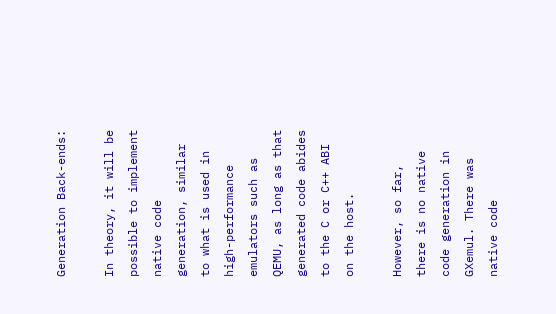Generation Back-ends:

In theory, it will be possible to implement native code generation, similar to what is used in high-performance emulators such as QEMU, as long as that generated code abides to the C or C++ ABI on the host.

However, so far, there is no native code generation in GXemul. There was native code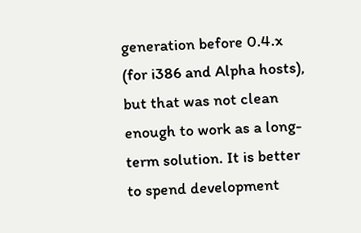generation before 0.4.x (for i386 and Alpha hosts), but that was not clean enough to work as a long-term solution. It is better to spend development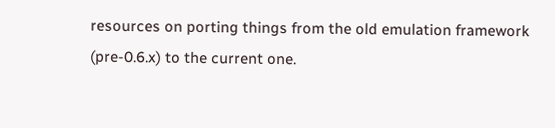resources on porting things from the old emulation framework (pre-0.6.x) to the current one.